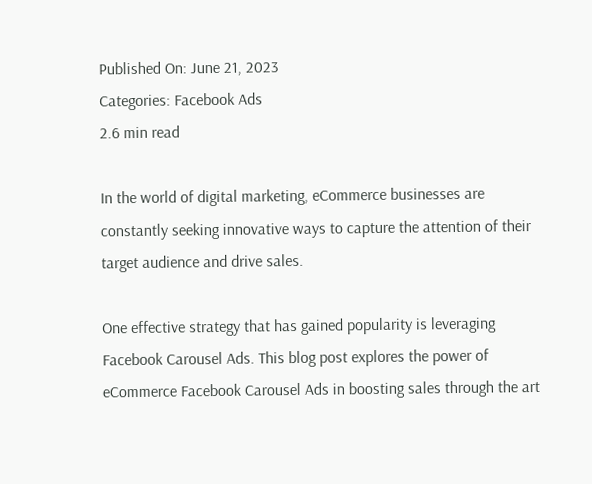Published On: June 21, 2023
Categories: Facebook Ads
2.6 min read

In the world of digital marketing, eCommerce businesses are constantly seeking innovative ways to capture the attention of their target audience and drive sales.

One effective strategy that has gained popularity is leveraging Facebook Carousel Ads. This blog post explores the power of eCommerce Facebook Carousel Ads in boosting sales through the art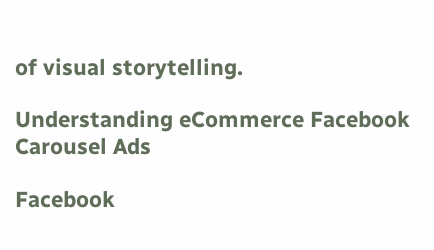of visual storytelling.

Understanding eCommerce Facebook Carousel Ads

Facebook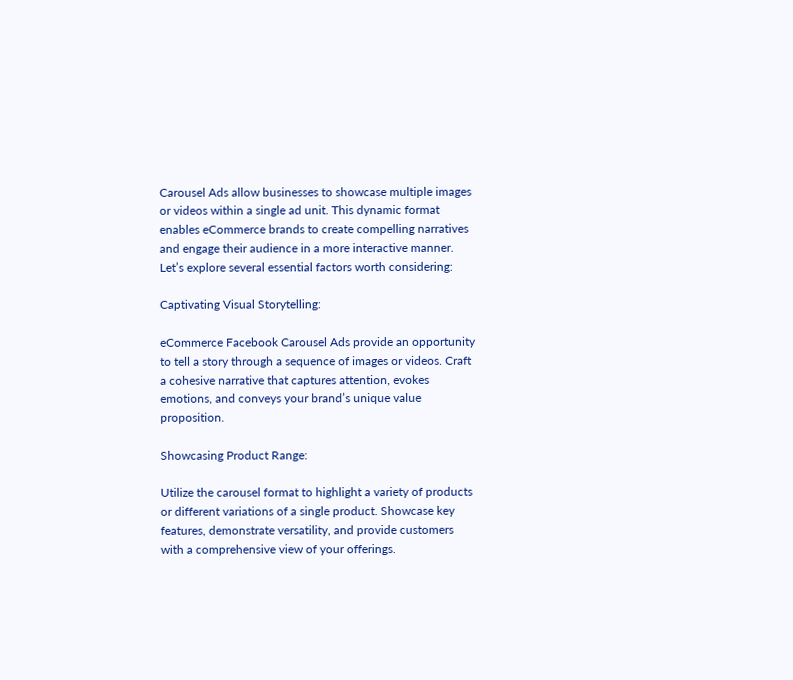Carousel Ads allow businesses to showcase multiple images or videos within a single ad unit. This dynamic format enables eCommerce brands to create compelling narratives and engage their audience in a more interactive manner. Let’s explore several essential factors worth considering:

Captivating Visual Storytelling:

eCommerce Facebook Carousel Ads provide an opportunity to tell a story through a sequence of images or videos. Craft a cohesive narrative that captures attention, evokes emotions, and conveys your brand’s unique value proposition.

Showcasing Product Range:

Utilize the carousel format to highlight a variety of products or different variations of a single product. Showcase key features, demonstrate versatility, and provide customers with a comprehensive view of your offerings.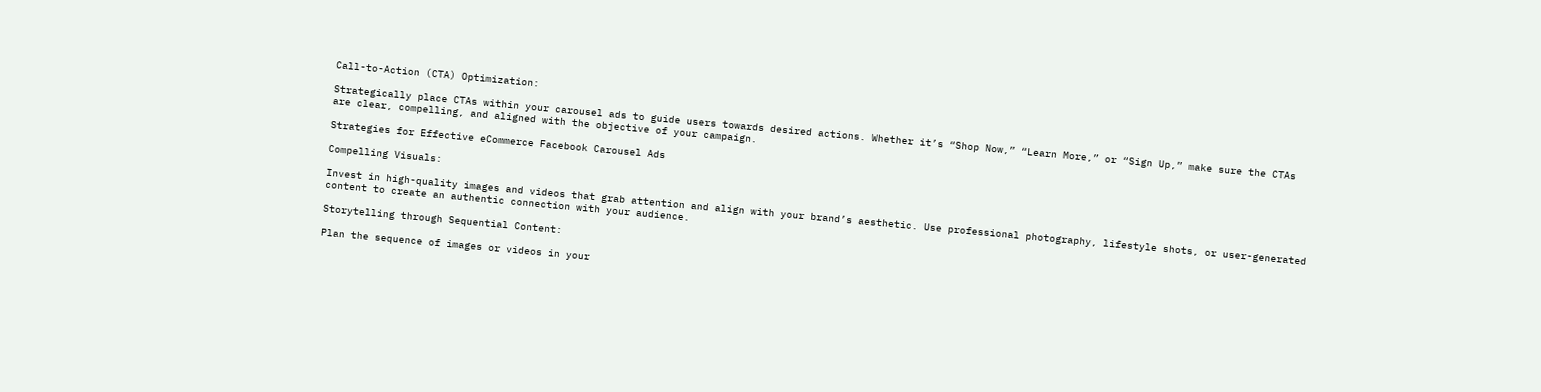Call-to-Action (CTA) Optimization:

Strategically place CTAs within your carousel ads to guide users towards desired actions. Whether it’s “Shop Now,” “Learn More,” or “Sign Up,” make sure the CTAs are clear, compelling, and aligned with the objective of your campaign.

Strategies for Effective eCommerce Facebook Carousel Ads

Compelling Visuals:

Invest in high-quality images and videos that grab attention and align with your brand’s aesthetic. Use professional photography, lifestyle shots, or user-generated content to create an authentic connection with your audience.

Storytelling through Sequential Content:

Plan the sequence of images or videos in your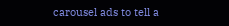carousel ads to tell a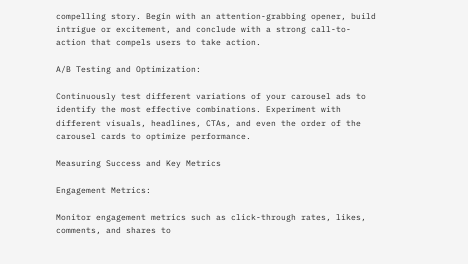compelling story. Begin with an attention-grabbing opener, build intrigue or excitement, and conclude with a strong call-to-action that compels users to take action.

A/B Testing and Optimization:

Continuously test different variations of your carousel ads to identify the most effective combinations. Experiment with different visuals, headlines, CTAs, and even the order of the carousel cards to optimize performance.

Measuring Success and Key Metrics

Engagement Metrics:

Monitor engagement metrics such as click-through rates, likes, comments, and shares to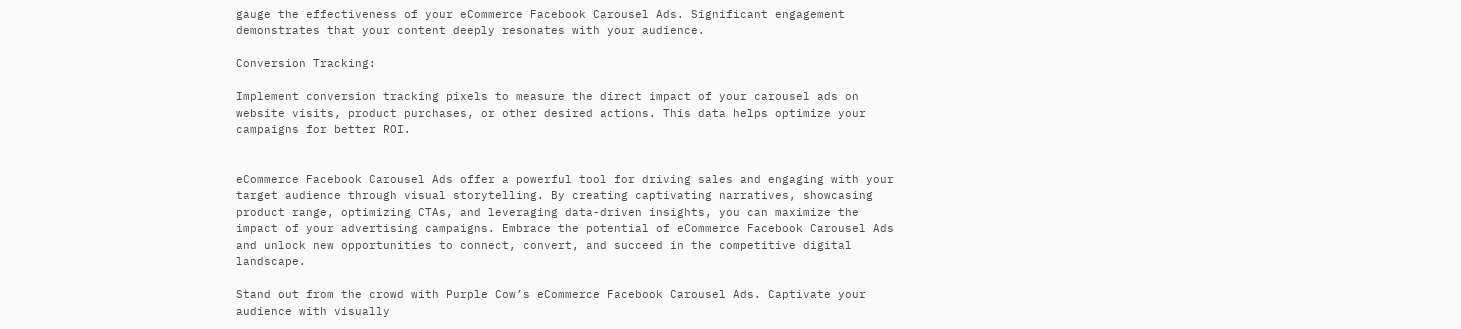gauge the effectiveness of your eCommerce Facebook Carousel Ads. Significant engagement demonstrates that your content deeply resonates with your audience.

Conversion Tracking:

Implement conversion tracking pixels to measure the direct impact of your carousel ads on website visits, product purchases, or other desired actions. This data helps optimize your campaigns for better ROI.


eCommerce Facebook Carousel Ads offer a powerful tool for driving sales and engaging with your target audience through visual storytelling. By creating captivating narratives, showcasing product range, optimizing CTAs, and leveraging data-driven insights, you can maximize the impact of your advertising campaigns. Embrace the potential of eCommerce Facebook Carousel Ads and unlock new opportunities to connect, convert, and succeed in the competitive digital landscape.

Stand out from the crowd with Purple Cow’s eCommerce Facebook Carousel Ads. Captivate your audience with visually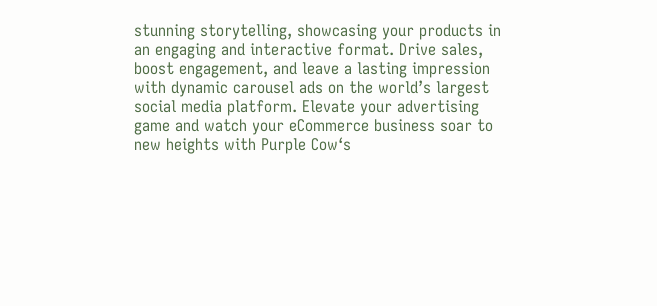stunning storytelling, showcasing your products in an engaging and interactive format. Drive sales, boost engagement, and leave a lasting impression with dynamic carousel ads on the world’s largest social media platform. Elevate your advertising game and watch your eCommerce business soar to new heights with Purple Cow‘s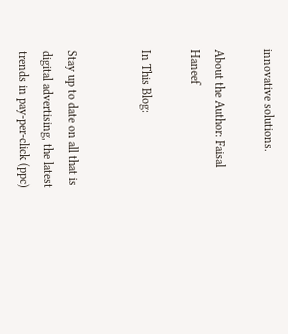innovative solutions.

About the Author: Faisal Haneef

In This Blog:


Stay up to date on all that is digital advertising, the latest trends in pay-per-click (ppc)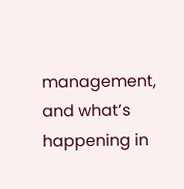management, and what’s happening in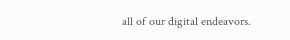all of our digital endeavors.